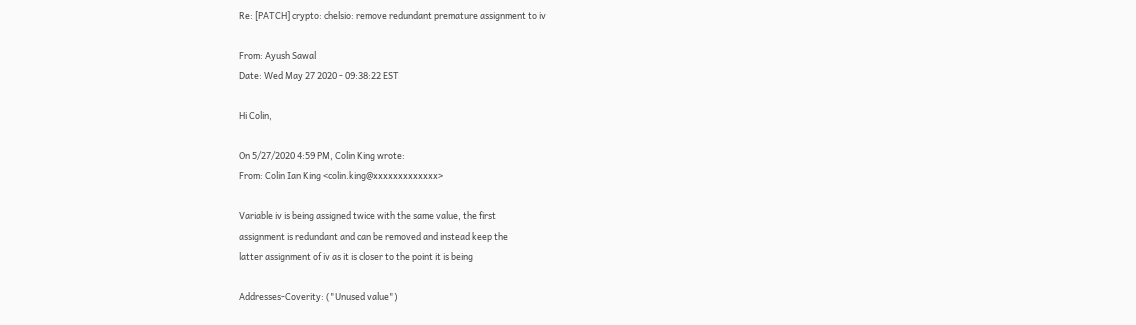Re: [PATCH] crypto: chelsio: remove redundant premature assignment to iv

From: Ayush Sawal
Date: Wed May 27 2020 - 09:38:22 EST

Hi Colin,

On 5/27/2020 4:59 PM, Colin King wrote:
From: Colin Ian King <colin.king@xxxxxxxxxxxxx>

Variable iv is being assigned twice with the same value, the first
assignment is redundant and can be removed and instead keep the
latter assignment of iv as it is closer to the point it is being

Addresses-Coverity: ("Unused value")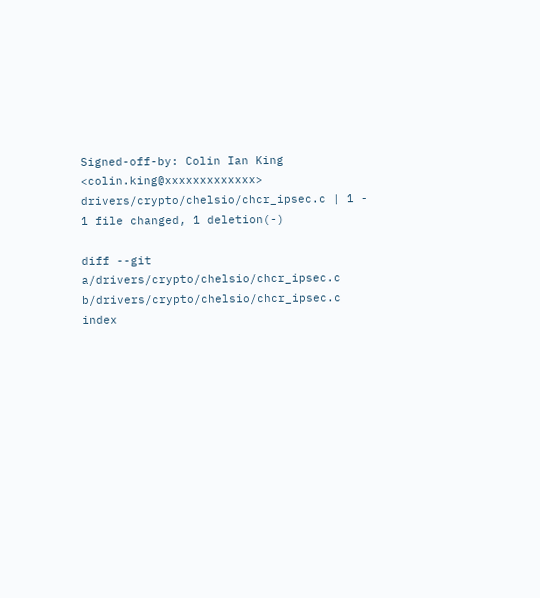Signed-off-by: Colin Ian King <colin.king@xxxxxxxxxxxxx>
drivers/crypto/chelsio/chcr_ipsec.c | 1 -
1 file changed, 1 deletion(-)

diff --git a/drivers/crypto/chelsio/chcr_ipsec.c b/drivers/crypto/chelsio/chcr_ipsec.c
index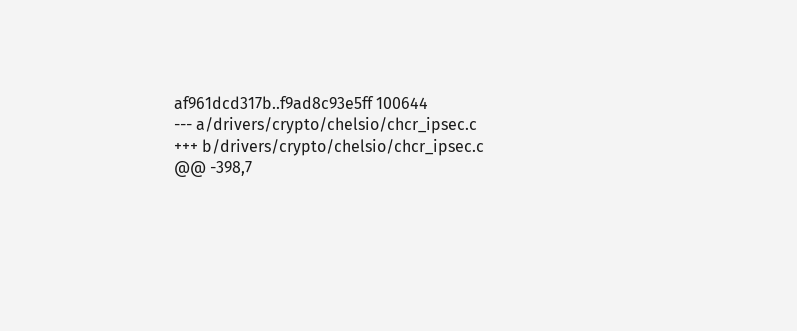af961dcd317b..f9ad8c93e5ff 100644
--- a/drivers/crypto/chelsio/chcr_ipsec.c
+++ b/drivers/crypto/chelsio/chcr_ipsec.c
@@ -398,7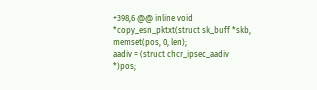+398,6 @@ inline void *copy_esn_pktxt(struct sk_buff *skb,
memset(pos, 0, len);
aadiv = (struct chcr_ipsec_aadiv *)pos;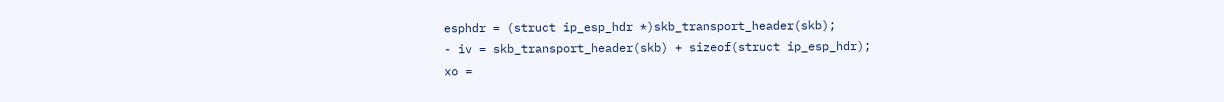esphdr = (struct ip_esp_hdr *)skb_transport_header(skb);
- iv = skb_transport_header(skb) + sizeof(struct ip_esp_hdr);
xo =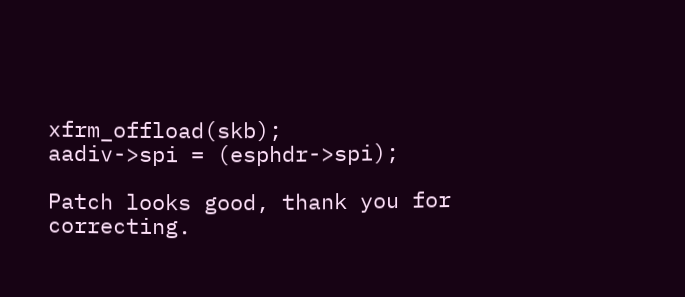xfrm_offload(skb);
aadiv->spi = (esphdr->spi);

Patch looks good, thank you for correcting.